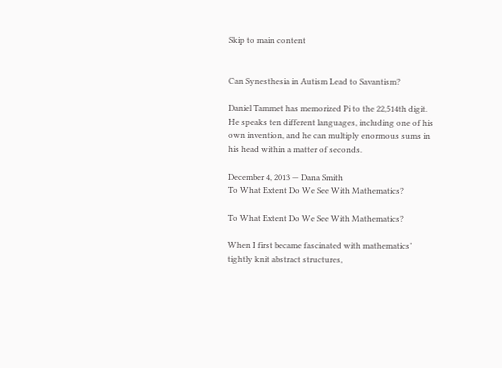Skip to main content


Can Synesthesia in Autism Lead to Savantism?

Daniel Tammet has memorized Pi to the 22,514th digit. He speaks ten different languages, including one of his own invention, and he can multiply enormous sums in his head within a matter of seconds.

December 4, 2013 — Dana Smith
To What Extent Do We See With Mathematics?

To What Extent Do We See With Mathematics?

When I first became fascinated with mathematics’ tightly knit abstract structures,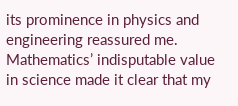its prominence in physics and engineering reassured me.  Mathematics’ indisputable value in science made it clear that my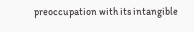preoccupation with its intangible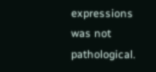expressions was not pathological.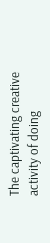The captivating creative activity of doing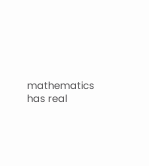mathematics has real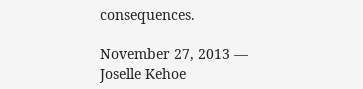consequences.

November 27, 2013 — Joselle Kehoe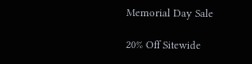Memorial Day Sale

20% Off Sitewide